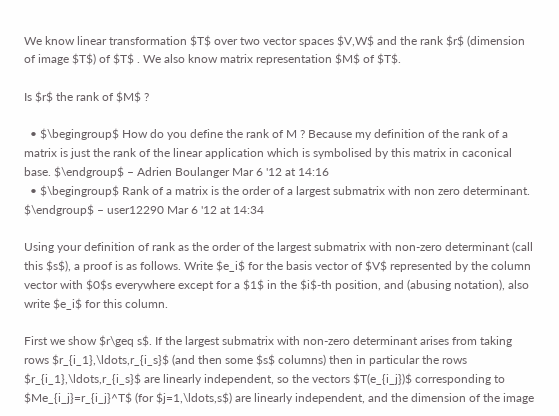We know linear transformation $T$ over two vector spaces $V,W$ and the rank $r$ (dimension of image $T$) of $T$ . We also know matrix representation $M$ of $T$.

Is $r$ the rank of $M$ ?

  • $\begingroup$ How do you define the rank of M ? Because my definition of the rank of a matrix is just the rank of the linear application which is symbolised by this matrix in caconical base. $\endgroup$ – Adrien Boulanger Mar 6 '12 at 14:16
  • $\begingroup$ Rank of a matrix is the order of a largest submatrix with non zero determinant. $\endgroup$ – user12290 Mar 6 '12 at 14:34

Using your definition of rank as the order of the largest submatrix with non-zero determinant (call this $s$), a proof is as follows. Write $e_i$ for the basis vector of $V$ represented by the column vector with $0$s everywhere except for a $1$ in the $i$-th position, and (abusing notation), also write $e_i$ for this column.

First we show $r\geq s$. If the largest submatrix with non-zero determinant arises from taking rows $r_{i_1},\ldots,r_{i_s}$ (and then some $s$ columns) then in particular the rows $r_{i_1},\ldots,r_{i_s}$ are linearly independent, so the vectors $T(e_{i_j})$ corresponding to $Me_{i_j}=r_{i_j}^T$ (for $j=1,\ldots,s$) are linearly independent, and the dimension of the image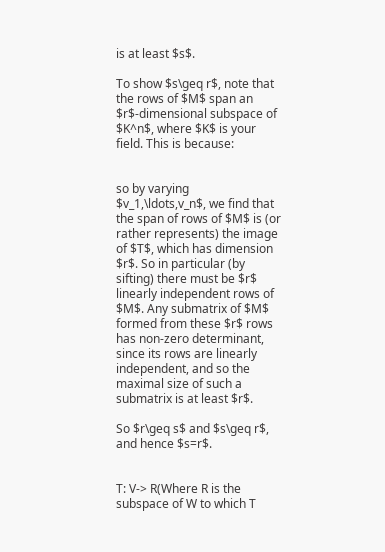is at least $s$.

To show $s\geq r$, note that the rows of $M$ span an $r$-dimensional subspace of $K^n$, where $K$ is your field. This is because:


so by varying $v_1,\ldots,v_n$, we find that the span of rows of $M$ is (or rather represents) the image of $T$, which has dimension $r$. So in particular (by sifting) there must be $r$ linearly independent rows of $M$. Any submatrix of $M$ formed from these $r$ rows has non-zero determinant, since its rows are linearly independent, and so the maximal size of such a submatrix is at least $r$.

So $r\geq s$ and $s\geq r$, and hence $s=r$.


T: V-> R(Where R is the subspace of W to which T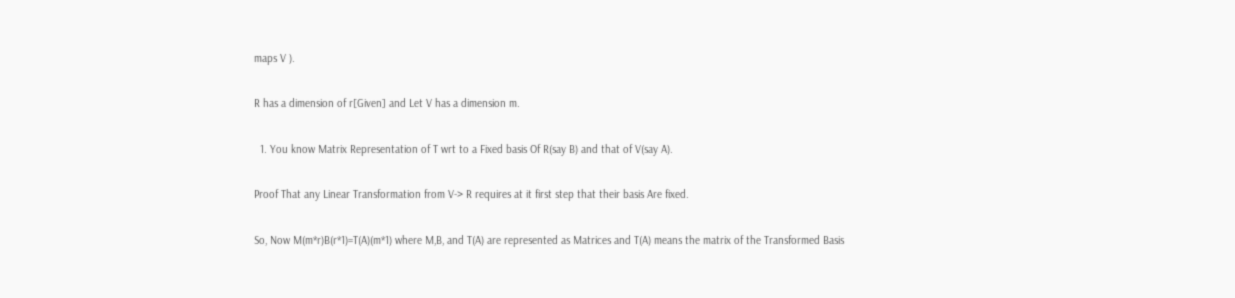maps V ).

R has a dimension of r[Given] and Let V has a dimension m.

  1. You know Matrix Representation of T wrt to a Fixed basis Of R(say B) and that of V(say A).

Proof That any Linear Transformation from V-> R requires at it first step that their basis Are fixed.

So, Now M(m*r)B(r*1)=T(A)(m*1) where M,B, and T(A) are represented as Matrices and T(A) means the matrix of the Transformed Basis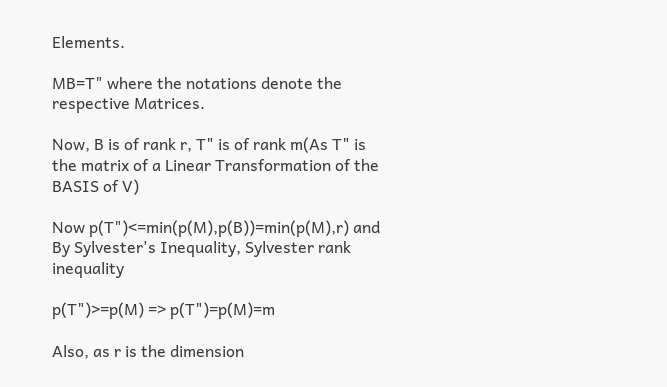Elements.

MB=T" where the notations denote the respective Matrices.

Now, B is of rank r, T" is of rank m(As T" is the matrix of a Linear Transformation of the BASIS of V)

Now p(T")<=min(p(M),p(B))=min(p(M),r) and By Sylvester's Inequality, Sylvester rank inequality

p(T")>=p(M) => p(T")=p(M)=m

Also, as r is the dimension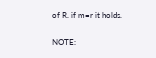of R. if m=r it holds.

NOTE: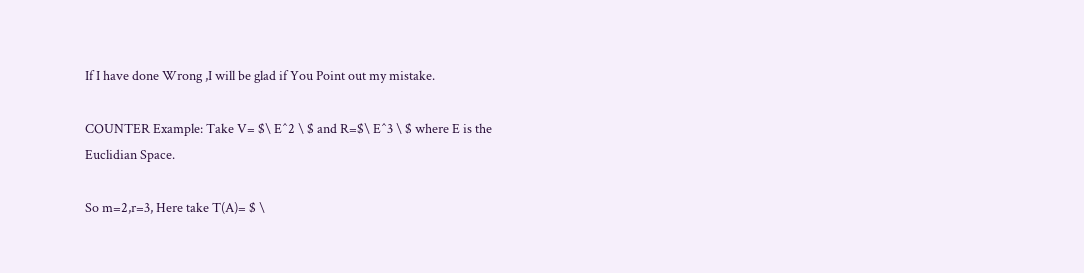If I have done Wrong ,I will be glad if You Point out my mistake.

COUNTER Example: Take V= $\ E^2 \ $ and R=$\ E^3 \ $ where E is the Euclidian Space.

So m=2,r=3, Here take T(A)= $ \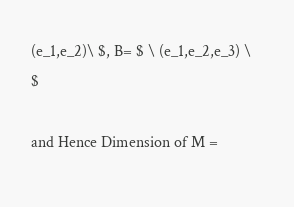(e_1,e_2)\ $, B= $ \ (e_1,e_2,e_3) \ $

and Hence Dimension of M =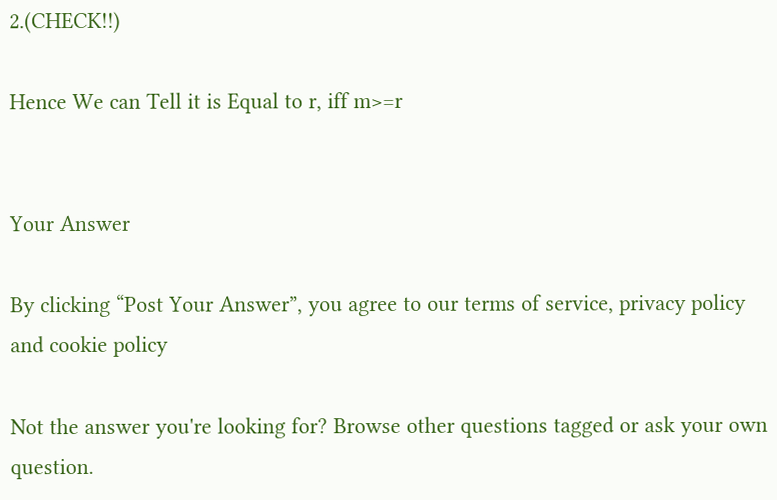2.(CHECK!!)

Hence We can Tell it is Equal to r, iff m>=r


Your Answer

By clicking “Post Your Answer”, you agree to our terms of service, privacy policy and cookie policy

Not the answer you're looking for? Browse other questions tagged or ask your own question.